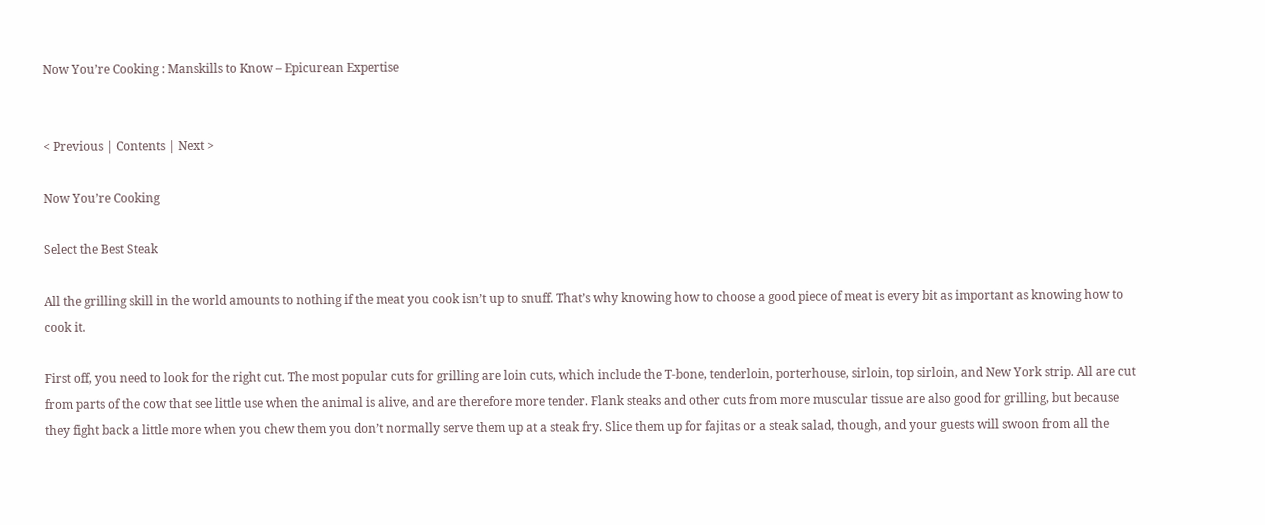Now You’re Cooking : Manskills to Know – Epicurean Expertise


< Previous | Contents | Next >

Now You’re Cooking

Select the Best Steak

All the grilling skill in the world amounts to nothing if the meat you cook isn’t up to snuff. That’s why knowing how to choose a good piece of meat is every bit as important as knowing how to cook it.

First off, you need to look for the right cut. The most popular cuts for grilling are loin cuts, which include the T-bone, tenderloin, porterhouse, sirloin, top sirloin, and New York strip. All are cut from parts of the cow that see little use when the animal is alive, and are therefore more tender. Flank steaks and other cuts from more muscular tissue are also good for grilling, but because they fight back a little more when you chew them you don’t normally serve them up at a steak fry. Slice them up for fajitas or a steak salad, though, and your guests will swoon from all the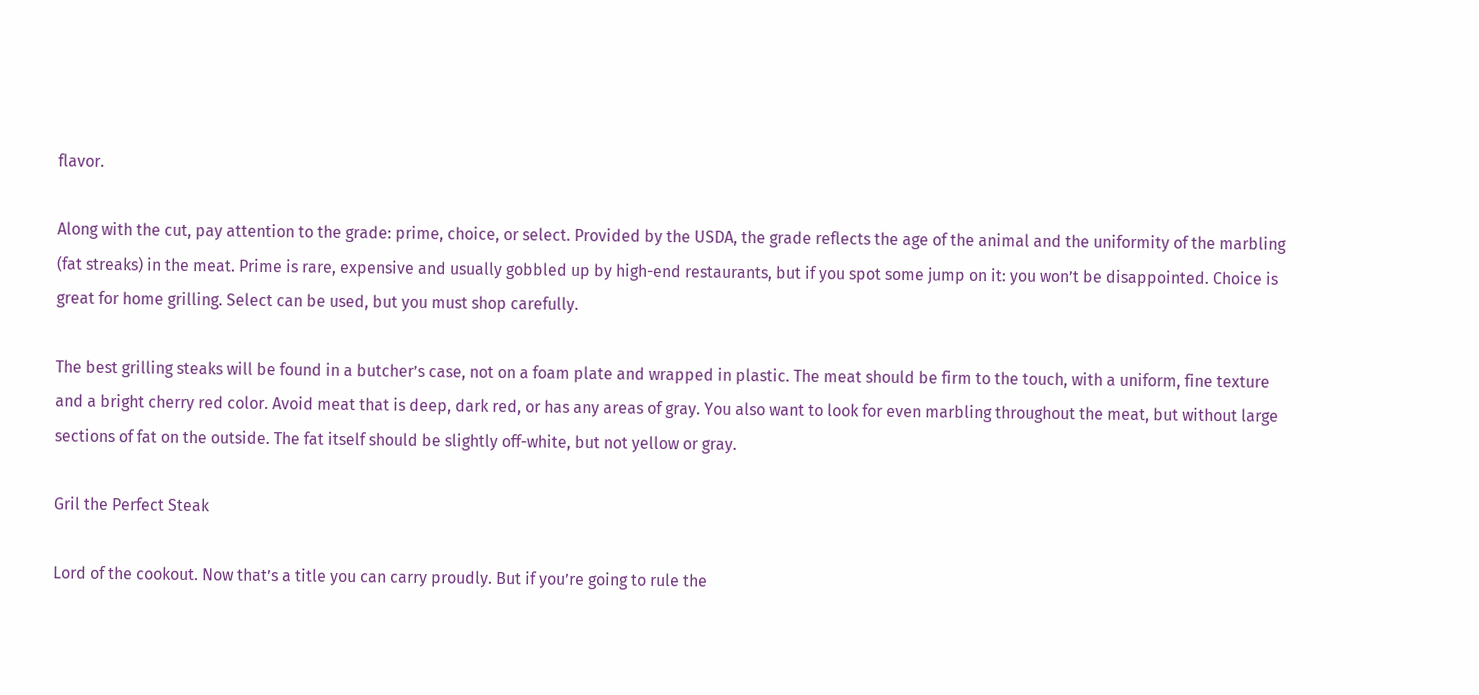flavor.

Along with the cut, pay attention to the grade: prime, choice, or select. Provided by the USDA, the grade reflects the age of the animal and the uniformity of the marbling (fat streaks) in the meat. Prime is rare, expensive and usually gobbled up by high-end restaurants, but if you spot some jump on it: you won’t be disappointed. Choice is great for home grilling. Select can be used, but you must shop carefully.

The best grilling steaks will be found in a butcher’s case, not on a foam plate and wrapped in plastic. The meat should be firm to the touch, with a uniform, fine texture and a bright cherry red color. Avoid meat that is deep, dark red, or has any areas of gray. You also want to look for even marbling throughout the meat, but without large sections of fat on the outside. The fat itself should be slightly off-white, but not yellow or gray.

Gril the Perfect Steak

Lord of the cookout. Now that’s a title you can carry proudly. But if you’re going to rule the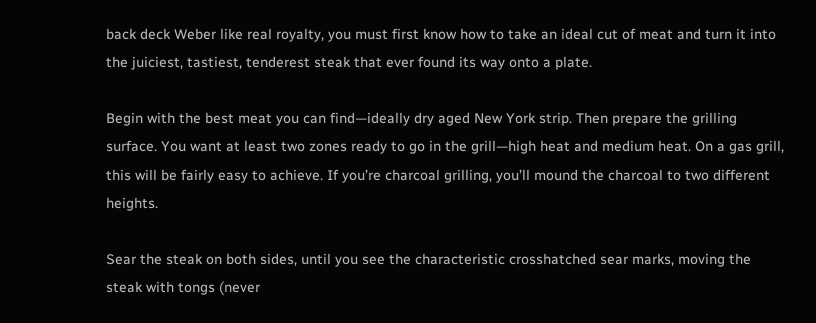back deck Weber like real royalty, you must first know how to take an ideal cut of meat and turn it into the juiciest, tastiest, tenderest steak that ever found its way onto a plate.

Begin with the best meat you can find—ideally dry aged New York strip. Then prepare the grilling surface. You want at least two zones ready to go in the grill—high heat and medium heat. On a gas grill, this will be fairly easy to achieve. If you’re charcoal grilling, you’ll mound the charcoal to two different heights.

Sear the steak on both sides, until you see the characteristic crosshatched sear marks, moving the steak with tongs (never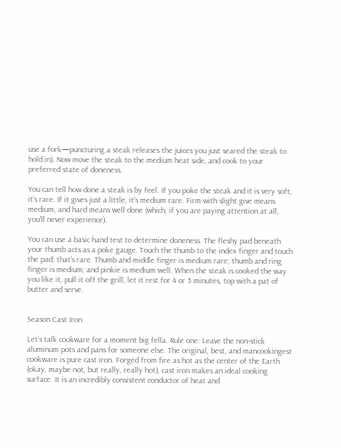use a fork—puncturing a steak releases the juices you just seared the steak to hold in). Now move the steak to the medium heat side, and cook to your preferred state of doneness.

You can tell how done a steak is by feel. If you poke the steak and it is very soft, it’s rare. If it gives just a little, it’s medium rare. Firm with slight give means medium, and hard means well done (which, if you are paying attention at all, you’ll never experience).

You can use a basic hand test to determine doneness. The fleshy pad beneath your thumb acts as a poke gauge. Touch the thumb to the index finger and touch the pad; that’s rare. Thumb and middle finger is medium rare; thumb and ring finger is medium; and pinkie is medium well. When the steak is cooked the way you like it, pull it off the grill, let it rest for 4 or 5 minutes, top with a pat of butter and serve.


Season Cast Iron

Let’s talk cookware for a moment big fella. Rule one: Leave the non-stick aluminum pots and pans for someone else. The original, best, and mancookingest cookware is pure cast iron. Forged from fire as hot as the center of the Earth (okay, maybe not, but really, really hot), cast iron makes an ideal cooking surface. It is an incredibly consistent conductor of heat and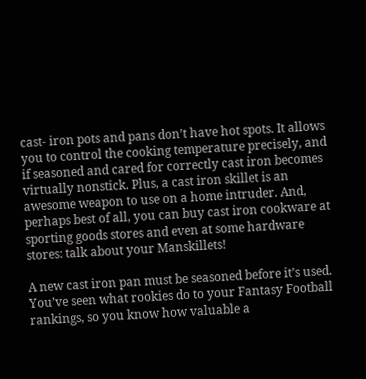cast- iron pots and pans don’t have hot spots. It allows you to control the cooking temperature precisely, and if seasoned and cared for correctly cast iron becomes virtually nonstick. Plus, a cast iron skillet is an awesome weapon to use on a home intruder. And, perhaps best of all, you can buy cast iron cookware at sporting goods stores and even at some hardware stores: talk about your Manskillets!

A new cast iron pan must be seasoned before it’s used. You’ve seen what rookies do to your Fantasy Football rankings, so you know how valuable a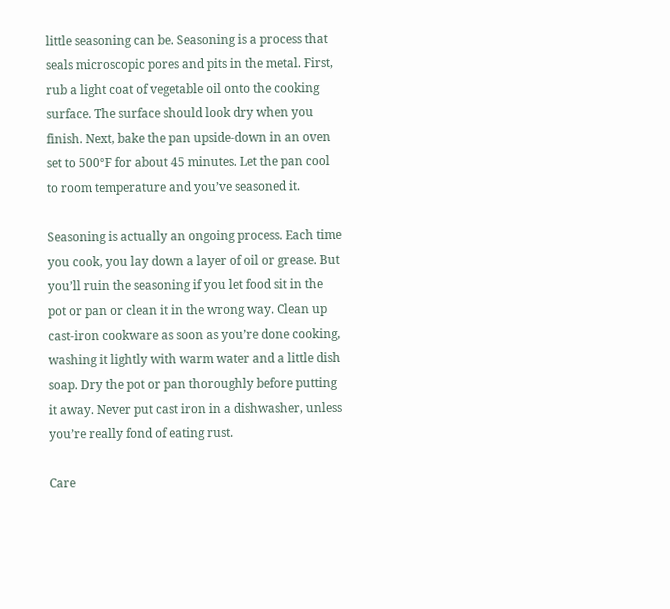little seasoning can be. Seasoning is a process that seals microscopic pores and pits in the metal. First, rub a light coat of vegetable oil onto the cooking surface. The surface should look dry when you finish. Next, bake the pan upside-down in an oven set to 500°F for about 45 minutes. Let the pan cool to room temperature and you’ve seasoned it.

Seasoning is actually an ongoing process. Each time you cook, you lay down a layer of oil or grease. But you’ll ruin the seasoning if you let food sit in the pot or pan or clean it in the wrong way. Clean up cast-iron cookware as soon as you’re done cooking, washing it lightly with warm water and a little dish soap. Dry the pot or pan thoroughly before putting it away. Never put cast iron in a dishwasher, unless you’re really fond of eating rust.

Care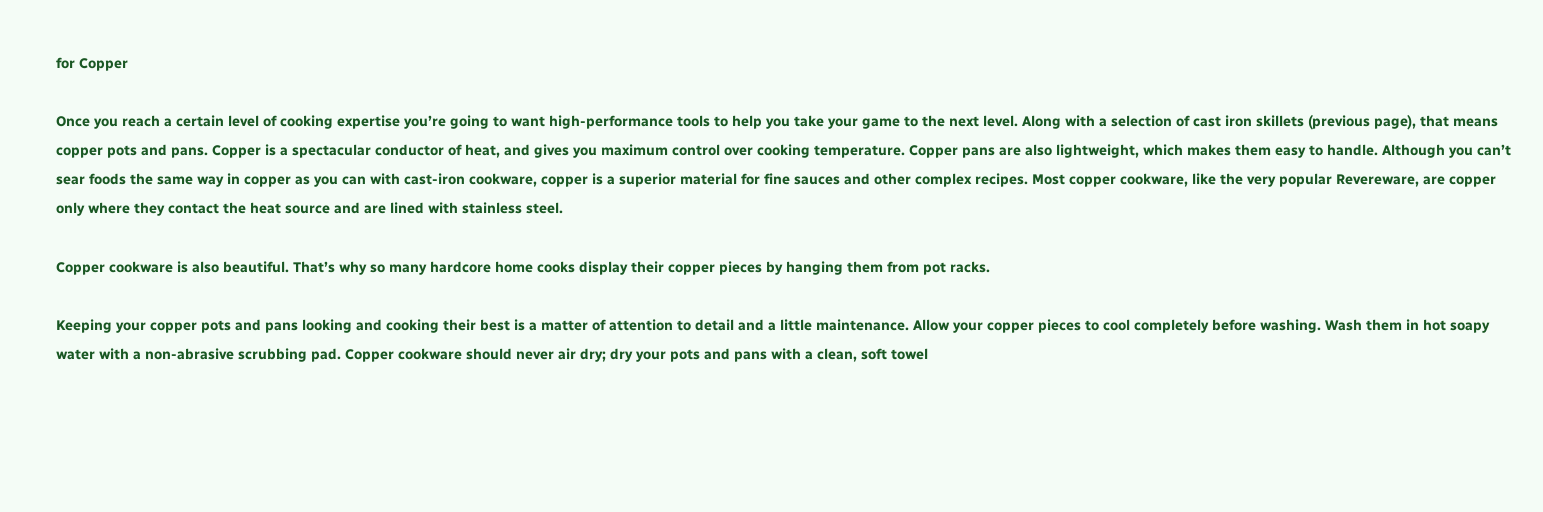for Copper

Once you reach a certain level of cooking expertise you’re going to want high-performance tools to help you take your game to the next level. Along with a selection of cast iron skillets (previous page), that means copper pots and pans. Copper is a spectacular conductor of heat, and gives you maximum control over cooking temperature. Copper pans are also lightweight, which makes them easy to handle. Although you can’t sear foods the same way in copper as you can with cast-iron cookware, copper is a superior material for fine sauces and other complex recipes. Most copper cookware, like the very popular Revereware, are copper only where they contact the heat source and are lined with stainless steel.

Copper cookware is also beautiful. That’s why so many hardcore home cooks display their copper pieces by hanging them from pot racks.

Keeping your copper pots and pans looking and cooking their best is a matter of attention to detail and a little maintenance. Allow your copper pieces to cool completely before washing. Wash them in hot soapy water with a non-abrasive scrubbing pad. Copper cookware should never air dry; dry your pots and pans with a clean, soft towel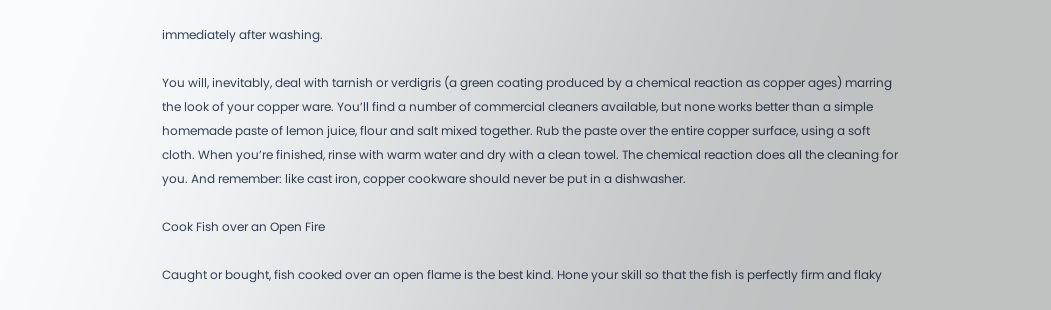immediately after washing.

You will, inevitably, deal with tarnish or verdigris (a green coating produced by a chemical reaction as copper ages) marring the look of your copper ware. You’ll find a number of commercial cleaners available, but none works better than a simple homemade paste of lemon juice, flour and salt mixed together. Rub the paste over the entire copper surface, using a soft cloth. When you’re finished, rinse with warm water and dry with a clean towel. The chemical reaction does all the cleaning for you. And remember: like cast iron, copper cookware should never be put in a dishwasher.

Cook Fish over an Open Fire

Caught or bought, fish cooked over an open flame is the best kind. Hone your skill so that the fish is perfectly firm and flaky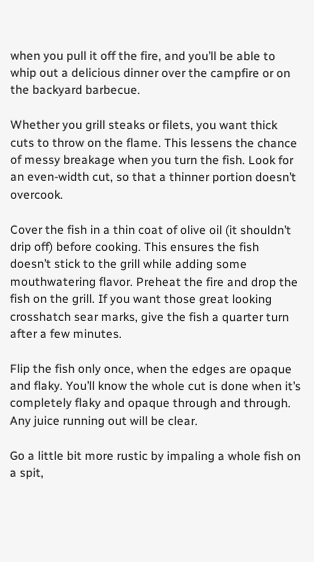when you pull it off the fire, and you’ll be able to whip out a delicious dinner over the campfire or on the backyard barbecue.

Whether you grill steaks or filets, you want thick cuts to throw on the flame. This lessens the chance of messy breakage when you turn the fish. Look for an even-width cut, so that a thinner portion doesn’t overcook.

Cover the fish in a thin coat of olive oil (it shouldn’t drip off) before cooking. This ensures the fish doesn’t stick to the grill while adding some mouthwatering flavor. Preheat the fire and drop the fish on the grill. If you want those great looking crosshatch sear marks, give the fish a quarter turn after a few minutes.

Flip the fish only once, when the edges are opaque and flaky. You’ll know the whole cut is done when it’s completely flaky and opaque through and through. Any juice running out will be clear.

Go a little bit more rustic by impaling a whole fish on a spit,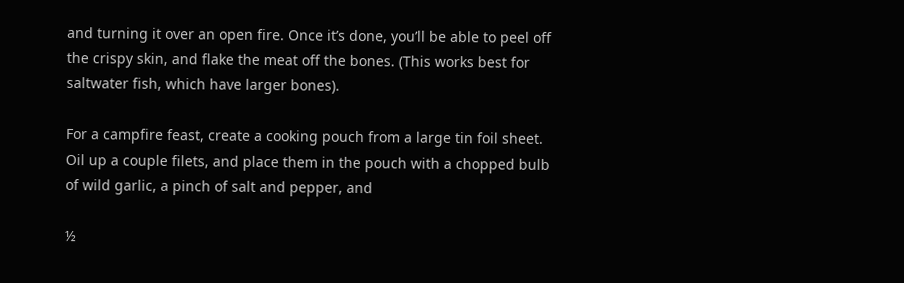and turning it over an open fire. Once it’s done, you’ll be able to peel off the crispy skin, and flake the meat off the bones. (This works best for saltwater fish, which have larger bones).

For a campfire feast, create a cooking pouch from a large tin foil sheet. Oil up a couple filets, and place them in the pouch with a chopped bulb of wild garlic, a pinch of salt and pepper, and

½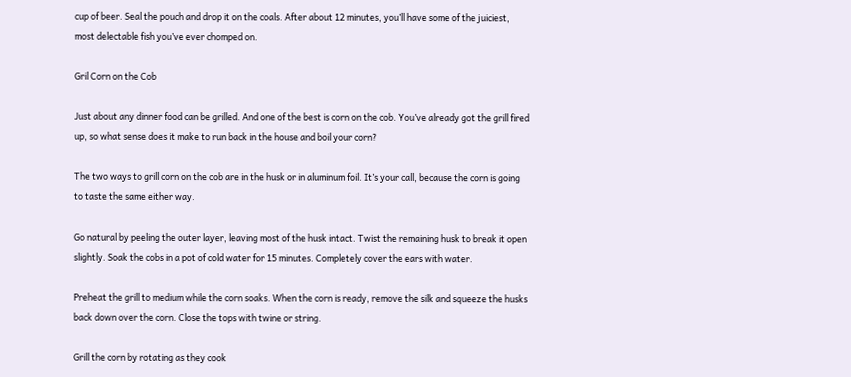cup of beer. Seal the pouch and drop it on the coals. After about 12 minutes, you’ll have some of the juiciest, most delectable fish you’ve ever chomped on.

Gril Corn on the Cob

Just about any dinner food can be grilled. And one of the best is corn on the cob. You’ve already got the grill fired up, so what sense does it make to run back in the house and boil your corn?

The two ways to grill corn on the cob are in the husk or in aluminum foil. It’s your call, because the corn is going to taste the same either way.

Go natural by peeling the outer layer, leaving most of the husk intact. Twist the remaining husk to break it open slightly. Soak the cobs in a pot of cold water for 15 minutes. Completely cover the ears with water.

Preheat the grill to medium while the corn soaks. When the corn is ready, remove the silk and squeeze the husks back down over the corn. Close the tops with twine or string.

Grill the corn by rotating as they cook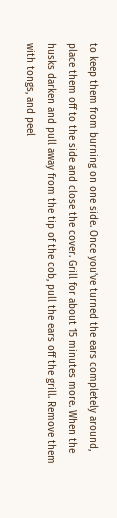to keep them from burning on one side. Once you’ve turned the ears completely around, place them off to the side and close the cover. Grill for about 15 minutes more. When the husks darken and pull away from the tip of the cob, pull the ears off the grill. Remove them with tongs, and peel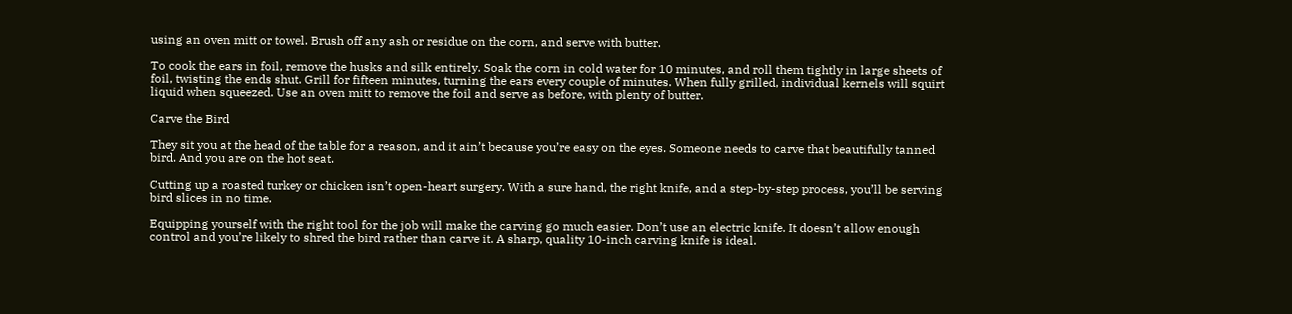using an oven mitt or towel. Brush off any ash or residue on the corn, and serve with butter.

To cook the ears in foil, remove the husks and silk entirely. Soak the corn in cold water for 10 minutes, and roll them tightly in large sheets of foil, twisting the ends shut. Grill for fifteen minutes, turning the ears every couple of minutes. When fully grilled, individual kernels will squirt liquid when squeezed. Use an oven mitt to remove the foil and serve as before, with plenty of butter.

Carve the Bird

They sit you at the head of the table for a reason, and it ain’t because you’re easy on the eyes. Someone needs to carve that beautifully tanned bird. And you are on the hot seat.

Cutting up a roasted turkey or chicken isn’t open-heart surgery. With a sure hand, the right knife, and a step-by-step process, you’ll be serving bird slices in no time.

Equipping yourself with the right tool for the job will make the carving go much easier. Don’t use an electric knife. It doesn’t allow enough control and you’re likely to shred the bird rather than carve it. A sharp, quality 10-inch carving knife is ideal.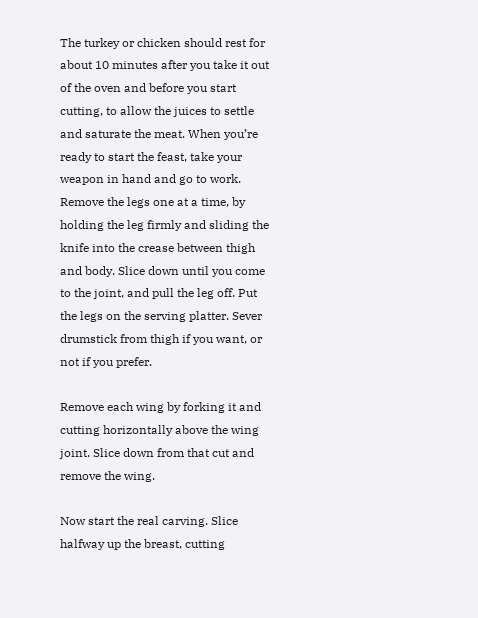The turkey or chicken should rest for about 10 minutes after you take it out of the oven and before you start cutting, to allow the juices to settle and saturate the meat. When you’re ready to start the feast, take your weapon in hand and go to work. Remove the legs one at a time, by holding the leg firmly and sliding the knife into the crease between thigh and body. Slice down until you come to the joint, and pull the leg off. Put the legs on the serving platter. Sever drumstick from thigh if you want, or not if you prefer.

Remove each wing by forking it and cutting horizontally above the wing joint. Slice down from that cut and remove the wing.

Now start the real carving. Slice halfway up the breast, cutting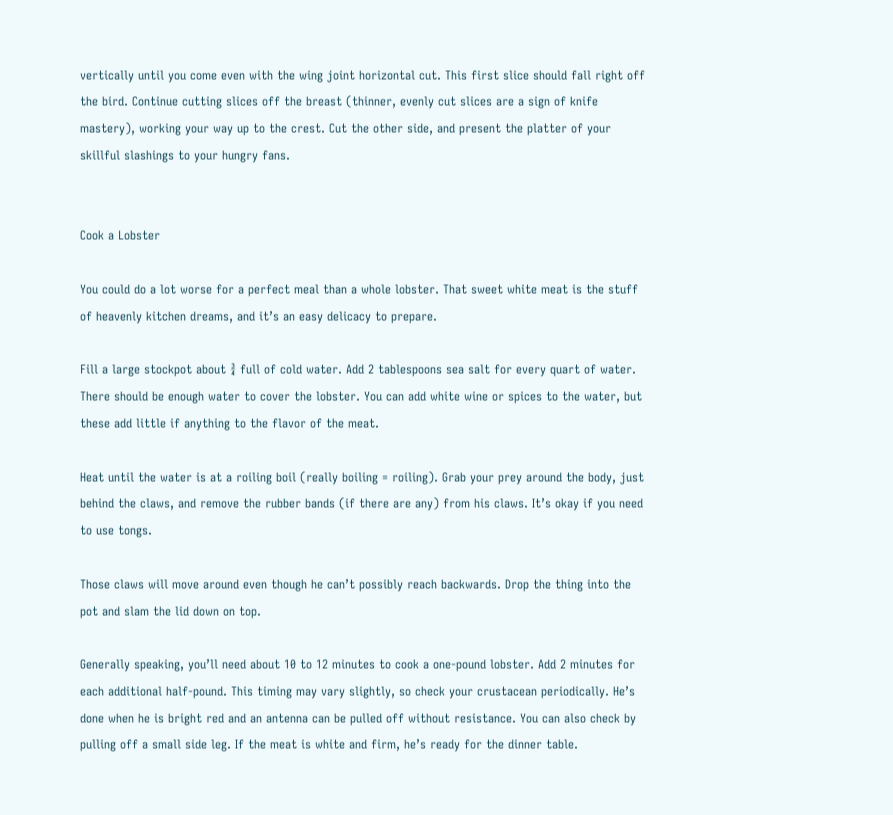vertically until you come even with the wing joint horizontal cut. This first slice should fall right off the bird. Continue cutting slices off the breast (thinner, evenly cut slices are a sign of knife mastery), working your way up to the crest. Cut the other side, and present the platter of your skillful slashings to your hungry fans.


Cook a Lobster

You could do a lot worse for a perfect meal than a whole lobster. That sweet white meat is the stuff of heavenly kitchen dreams, and it’s an easy delicacy to prepare.

Fill a large stockpot about ¾ full of cold water. Add 2 tablespoons sea salt for every quart of water. There should be enough water to cover the lobster. You can add white wine or spices to the water, but these add little if anything to the flavor of the meat.

Heat until the water is at a roiling boil (really boiling = roiling). Grab your prey around the body, just behind the claws, and remove the rubber bands (if there are any) from his claws. It’s okay if you need to use tongs.

Those claws will move around even though he can’t possibly reach backwards. Drop the thing into the pot and slam the lid down on top.

Generally speaking, you’ll need about 10 to 12 minutes to cook a one-pound lobster. Add 2 minutes for each additional half-pound. This timing may vary slightly, so check your crustacean periodically. He’s done when he is bright red and an antenna can be pulled off without resistance. You can also check by pulling off a small side leg. If the meat is white and firm, he’s ready for the dinner table.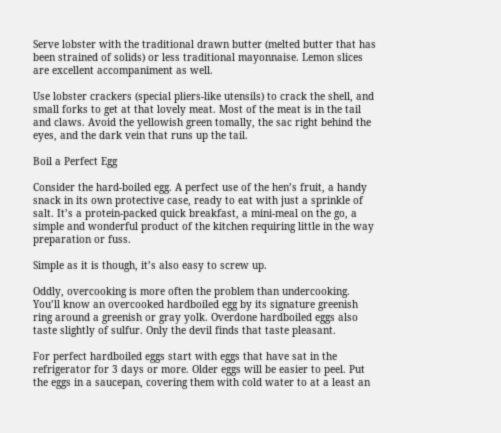Serve lobster with the traditional drawn butter (melted butter that has been strained of solids) or less traditional mayonnaise. Lemon slices are excellent accompaniment as well.

Use lobster crackers (special pliers-like utensils) to crack the shell, and small forks to get at that lovely meat. Most of the meat is in the tail and claws. Avoid the yellowish green tomally, the sac right behind the eyes, and the dark vein that runs up the tail.

Boil a Perfect Egg

Consider the hard-boiled egg. A perfect use of the hen’s fruit, a handy snack in its own protective case, ready to eat with just a sprinkle of salt. It’s a protein-packed quick breakfast, a mini-meal on the go, a simple and wonderful product of the kitchen requiring little in the way preparation or fuss.

Simple as it is though, it’s also easy to screw up.

Oddly, overcooking is more often the problem than undercooking. You’ll know an overcooked hardboiled egg by its signature greenish ring around a greenish or gray yolk. Overdone hardboiled eggs also taste slightly of sulfur. Only the devil finds that taste pleasant.

For perfect hardboiled eggs start with eggs that have sat in the refrigerator for 3 days or more. Older eggs will be easier to peel. Put the eggs in a saucepan, covering them with cold water to at a least an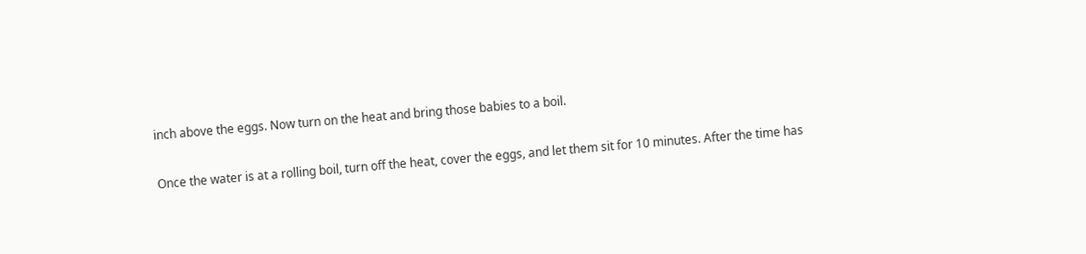inch above the eggs. Now turn on the heat and bring those babies to a boil.

Once the water is at a rolling boil, turn off the heat, cover the eggs, and let them sit for 10 minutes. After the time has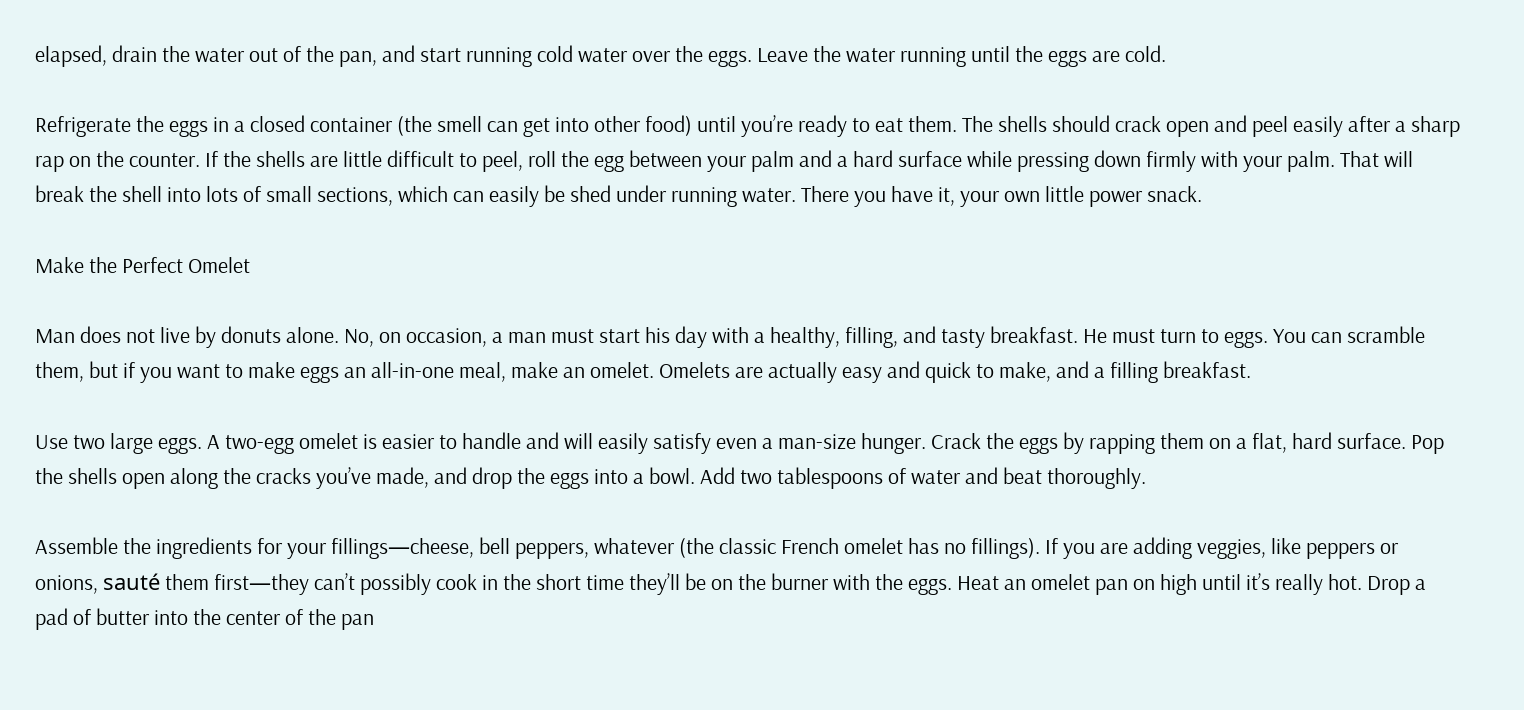elapsed, drain the water out of the pan, and start running cold water over the eggs. Leave the water running until the eggs are cold.

Refrigerate the eggs in a closed container (the smell can get into other food) until you’re ready to eat them. The shells should crack open and peel easily after a sharp rap on the counter. If the shells are little difficult to peel, roll the egg between your palm and a hard surface while pressing down firmly with your palm. That will break the shell into lots of small sections, which can easily be shed under running water. There you have it, your own little power snack.

Make the Perfect Omelet

Man does not live by donuts alone. No, on occasion, a man must start his day with a healthy, filling, and tasty breakfast. He must turn to eggs. You can scramble them, but if you want to make eggs an all-in-one meal, make an omelet. Omelets are actually easy and quick to make, and a filling breakfast.

Use two large eggs. A two-egg omelet is easier to handle and will easily satisfy even a man-size hunger. Crack the eggs by rapping them on a flat, hard surface. Pop the shells open along the cracks you’ve made, and drop the eggs into a bowl. Add two tablespoons of water and beat thoroughly.

Assemble the ingredients for your fillings—cheese, bell peppers, whatever (the classic French omelet has no fillings). If you are adding veggies, like peppers or onions, sauté them first—they can’t possibly cook in the short time they’ll be on the burner with the eggs. Heat an omelet pan on high until it’s really hot. Drop a pad of butter into the center of the pan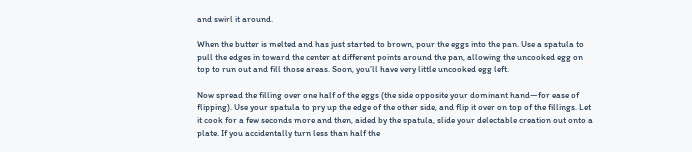and swirl it around.

When the butter is melted and has just started to brown, pour the eggs into the pan. Use a spatula to pull the edges in toward the center at different points around the pan, allowing the uncooked egg on top to run out and fill those areas. Soon, you’ll have very little uncooked egg left.

Now spread the filling over one half of the eggs (the side opposite your dominant hand—for ease of flipping). Use your spatula to pry up the edge of the other side, and flip it over on top of the fillings. Let it cook for a few seconds more and then, aided by the spatula, slide your delectable creation out onto a plate. If you accidentally turn less than half the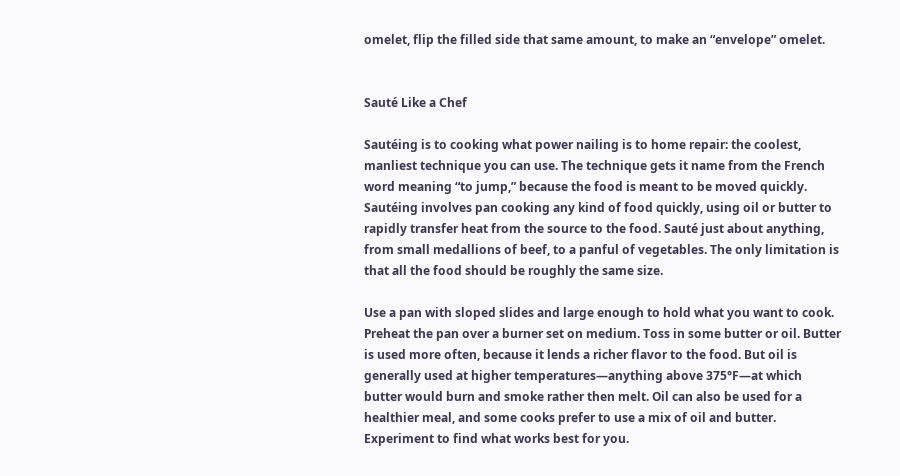omelet, flip the filled side that same amount, to make an “envelope” omelet.


Sauté Like a Chef

Sautéing is to cooking what power nailing is to home repair: the coolest, manliest technique you can use. The technique gets it name from the French word meaning “to jump,” because the food is meant to be moved quickly. Sautéing involves pan cooking any kind of food quickly, using oil or butter to rapidly transfer heat from the source to the food. Sauté just about anything, from small medallions of beef, to a panful of vegetables. The only limitation is that all the food should be roughly the same size.

Use a pan with sloped slides and large enough to hold what you want to cook. Preheat the pan over a burner set on medium. Toss in some butter or oil. Butter is used more often, because it lends a richer flavor to the food. But oil is generally used at higher temperatures—anything above 375°F—at which butter would burn and smoke rather then melt. Oil can also be used for a healthier meal, and some cooks prefer to use a mix of oil and butter. Experiment to find what works best for you.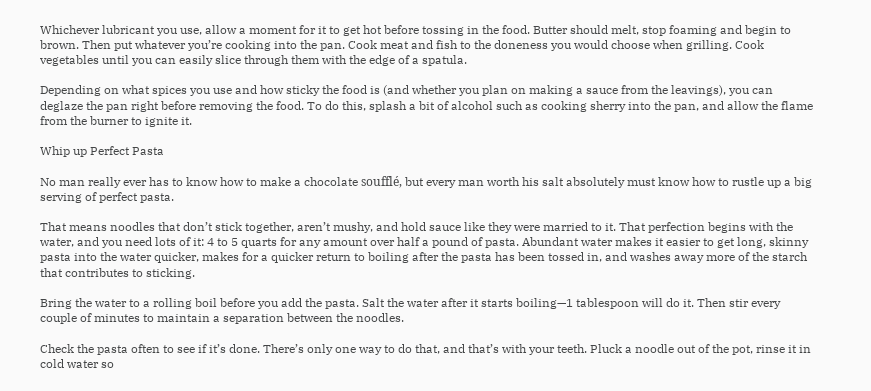Whichever lubricant you use, allow a moment for it to get hot before tossing in the food. Butter should melt, stop foaming and begin to brown. Then put whatever you’re cooking into the pan. Cook meat and fish to the doneness you would choose when grilling. Cook vegetables until you can easily slice through them with the edge of a spatula.

Depending on what spices you use and how sticky the food is (and whether you plan on making a sauce from the leavings), you can deglaze the pan right before removing the food. To do this, splash a bit of alcohol such as cooking sherry into the pan, and allow the flame from the burner to ignite it.

Whip up Perfect Pasta

No man really ever has to know how to make a chocolate soufflé, but every man worth his salt absolutely must know how to rustle up a big serving of perfect pasta.

That means noodles that don’t stick together, aren’t mushy, and hold sauce like they were married to it. That perfection begins with the water, and you need lots of it: 4 to 5 quarts for any amount over half a pound of pasta. Abundant water makes it easier to get long, skinny pasta into the water quicker, makes for a quicker return to boiling after the pasta has been tossed in, and washes away more of the starch that contributes to sticking.

Bring the water to a rolling boil before you add the pasta. Salt the water after it starts boiling—1 tablespoon will do it. Then stir every couple of minutes to maintain a separation between the noodles.

Check the pasta often to see if it’s done. There’s only one way to do that, and that’s with your teeth. Pluck a noodle out of the pot, rinse it in cold water so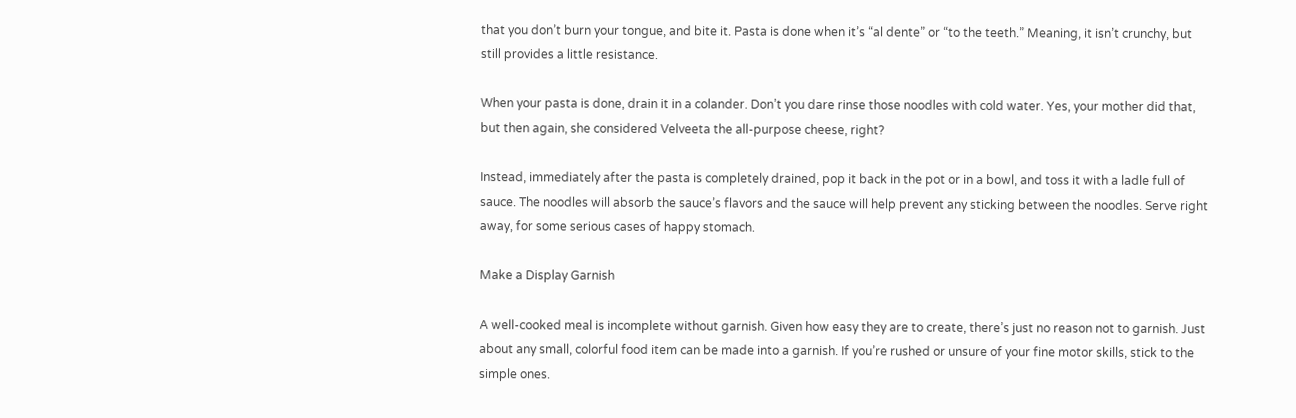that you don’t burn your tongue, and bite it. Pasta is done when it’s “al dente” or “to the teeth.” Meaning, it isn’t crunchy, but still provides a little resistance.

When your pasta is done, drain it in a colander. Don’t you dare rinse those noodles with cold water. Yes, your mother did that, but then again, she considered Velveeta the all-purpose cheese, right?

Instead, immediately after the pasta is completely drained, pop it back in the pot or in a bowl, and toss it with a ladle full of sauce. The noodles will absorb the sauce’s flavors and the sauce will help prevent any sticking between the noodles. Serve right away, for some serious cases of happy stomach.

Make a Display Garnish

A well-cooked meal is incomplete without garnish. Given how easy they are to create, there’s just no reason not to garnish. Just about any small, colorful food item can be made into a garnish. If you’re rushed or unsure of your fine motor skills, stick to the simple ones.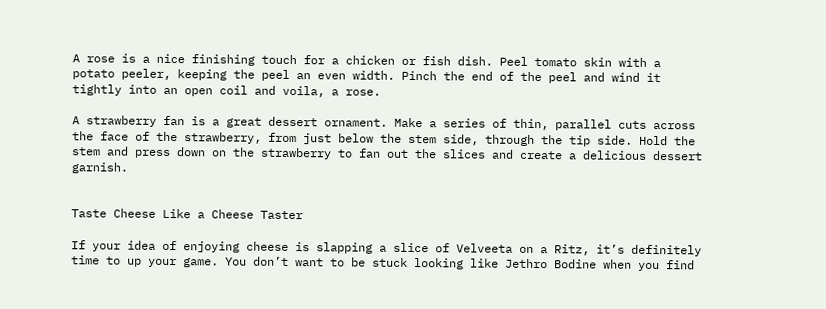A rose is a nice finishing touch for a chicken or fish dish. Peel tomato skin with a potato peeler, keeping the peel an even width. Pinch the end of the peel and wind it tightly into an open coil and voila, a rose.

A strawberry fan is a great dessert ornament. Make a series of thin, parallel cuts across the face of the strawberry, from just below the stem side, through the tip side. Hold the stem and press down on the strawberry to fan out the slices and create a delicious dessert garnish.


Taste Cheese Like a Cheese Taster

If your idea of enjoying cheese is slapping a slice of Velveeta on a Ritz, it’s definitely time to up your game. You don’t want to be stuck looking like Jethro Bodine when you find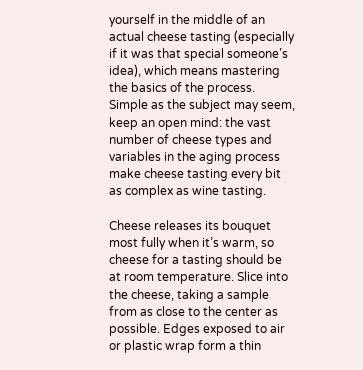yourself in the middle of an actual cheese tasting (especially if it was that special someone’s idea), which means mastering the basics of the process. Simple as the subject may seem, keep an open mind: the vast number of cheese types and variables in the aging process make cheese tasting every bit as complex as wine tasting.

Cheese releases its bouquet most fully when it’s warm, so cheese for a tasting should be at room temperature. Slice into the cheese, taking a sample from as close to the center as possible. Edges exposed to air or plastic wrap form a thin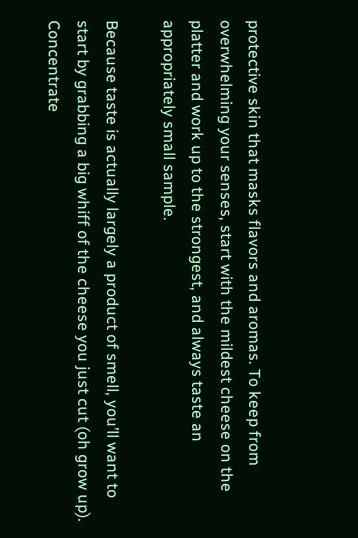protective skin that masks flavors and aromas. To keep from overwhelming your senses, start with the mildest cheese on the platter and work up to the strongest, and always taste an appropriately small sample.

Because taste is actually largely a product of smell, you’ll want to start by grabbing a big whiff of the cheese you just cut (oh grow up). Concentrate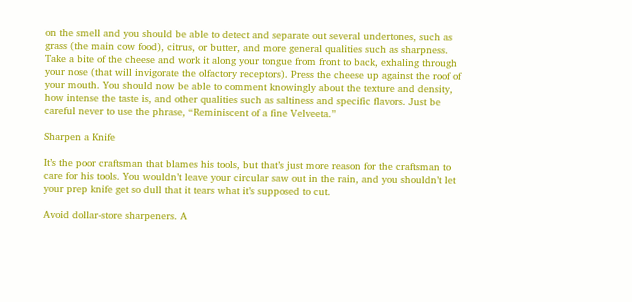on the smell and you should be able to detect and separate out several undertones, such as grass (the main cow food), citrus, or butter, and more general qualities such as sharpness. Take a bite of the cheese and work it along your tongue from front to back, exhaling through your nose (that will invigorate the olfactory receptors). Press the cheese up against the roof of your mouth. You should now be able to comment knowingly about the texture and density, how intense the taste is, and other qualities such as saltiness and specific flavors. Just be careful never to use the phrase, “Reminiscent of a fine Velveeta.”

Sharpen a Knife

It’s the poor craftsman that blames his tools, but that’s just more reason for the craftsman to care for his tools. You wouldn’t leave your circular saw out in the rain, and you shouldn’t let your prep knife get so dull that it tears what it’s supposed to cut.

Avoid dollar-store sharpeners. A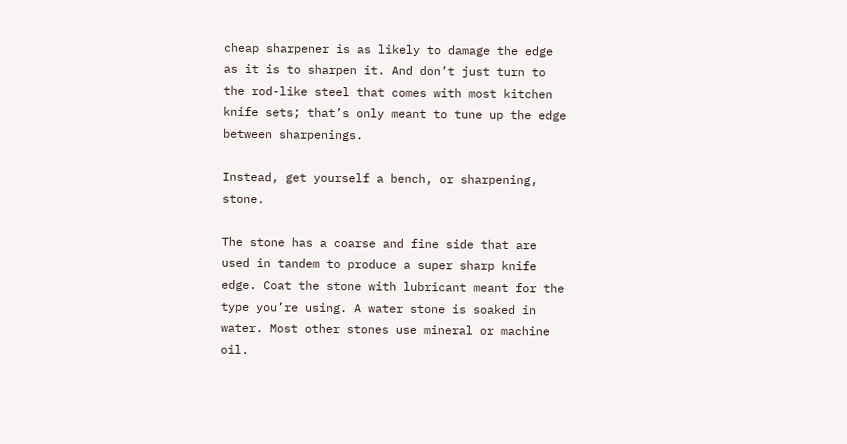cheap sharpener is as likely to damage the edge as it is to sharpen it. And don’t just turn to the rod-like steel that comes with most kitchen knife sets; that’s only meant to tune up the edge between sharpenings.

Instead, get yourself a bench, or sharpening, stone.

The stone has a coarse and fine side that are used in tandem to produce a super sharp knife edge. Coat the stone with lubricant meant for the type you’re using. A water stone is soaked in water. Most other stones use mineral or machine oil.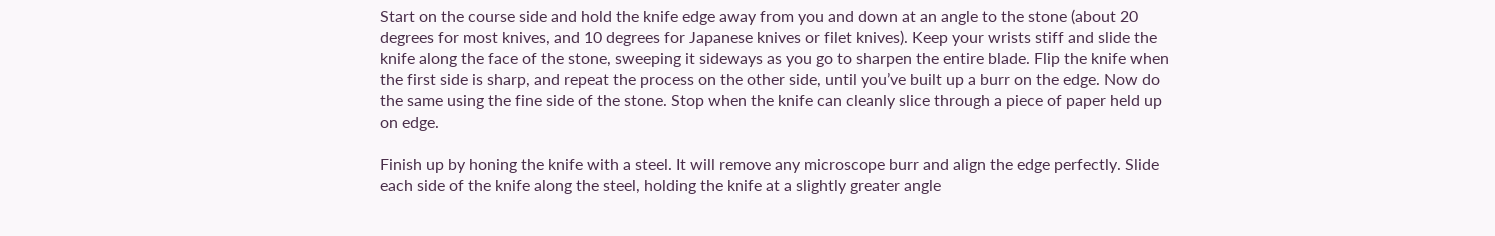Start on the course side and hold the knife edge away from you and down at an angle to the stone (about 20 degrees for most knives, and 10 degrees for Japanese knives or filet knives). Keep your wrists stiff and slide the knife along the face of the stone, sweeping it sideways as you go to sharpen the entire blade. Flip the knife when the first side is sharp, and repeat the process on the other side, until you’ve built up a burr on the edge. Now do the same using the fine side of the stone. Stop when the knife can cleanly slice through a piece of paper held up on edge.

Finish up by honing the knife with a steel. It will remove any microscope burr and align the edge perfectly. Slide each side of the knife along the steel, holding the knife at a slightly greater angle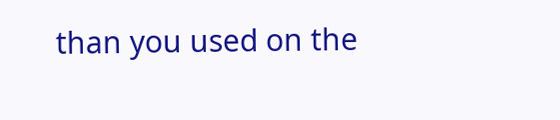than you used on the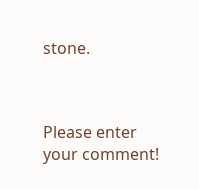stone.



Please enter your comment!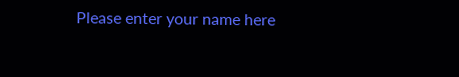Please enter your name here